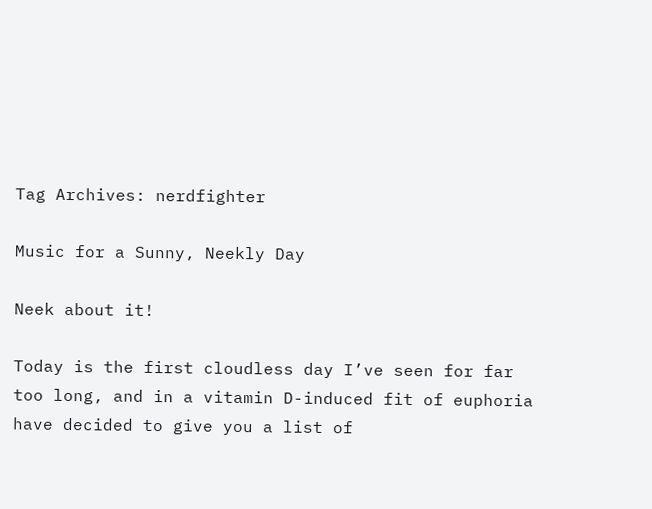Tag Archives: nerdfighter

Music for a Sunny, Neekly Day

Neek about it!

Today is the first cloudless day I’ve seen for far too long, and in a vitamin D-induced fit of euphoria have decided to give you a list of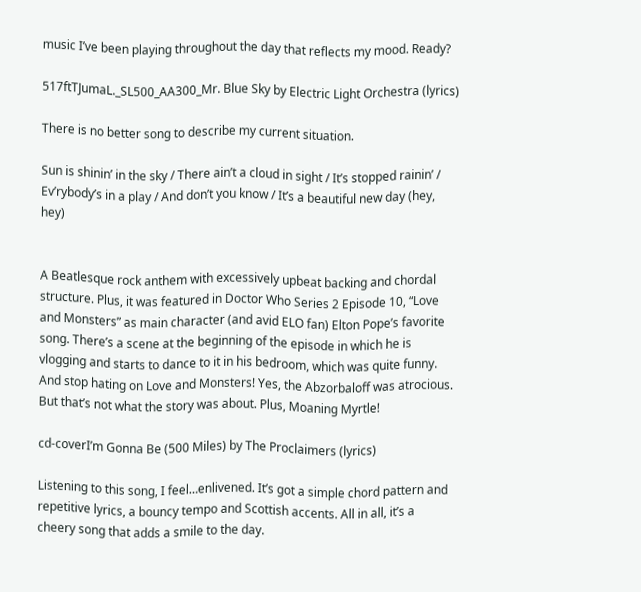music I’ve been playing throughout the day that reflects my mood. Ready?

517ftTJumaL._SL500_AA300_Mr. Blue Sky by Electric Light Orchestra (lyrics)

There is no better song to describe my current situation.

Sun is shinin’ in the sky / There ain’t a cloud in sight / It’s stopped rainin’ / Ev’rybody’s in a play / And don’t you know / It’s a beautiful new day (hey, hey)


A Beatlesque rock anthem with excessively upbeat backing and chordal structure. Plus, it was featured in Doctor Who Series 2 Episode 10, “Love and Monsters” as main character (and avid ELO fan) Elton Pope’s favorite song. There’s a scene at the beginning of the episode in which he is vlogging and starts to dance to it in his bedroom, which was quite funny. And stop hating on Love and Monsters! Yes, the Abzorbaloff was atrocious. But that’s not what the story was about. Plus, Moaning Myrtle!

cd-coverI’m Gonna Be (500 Miles) by The Proclaimers (lyrics)

Listening to this song, I feel…enlivened. It’s got a simple chord pattern and repetitive lyrics, a bouncy tempo and Scottish accents. All in all, it’s a cheery song that adds a smile to the day.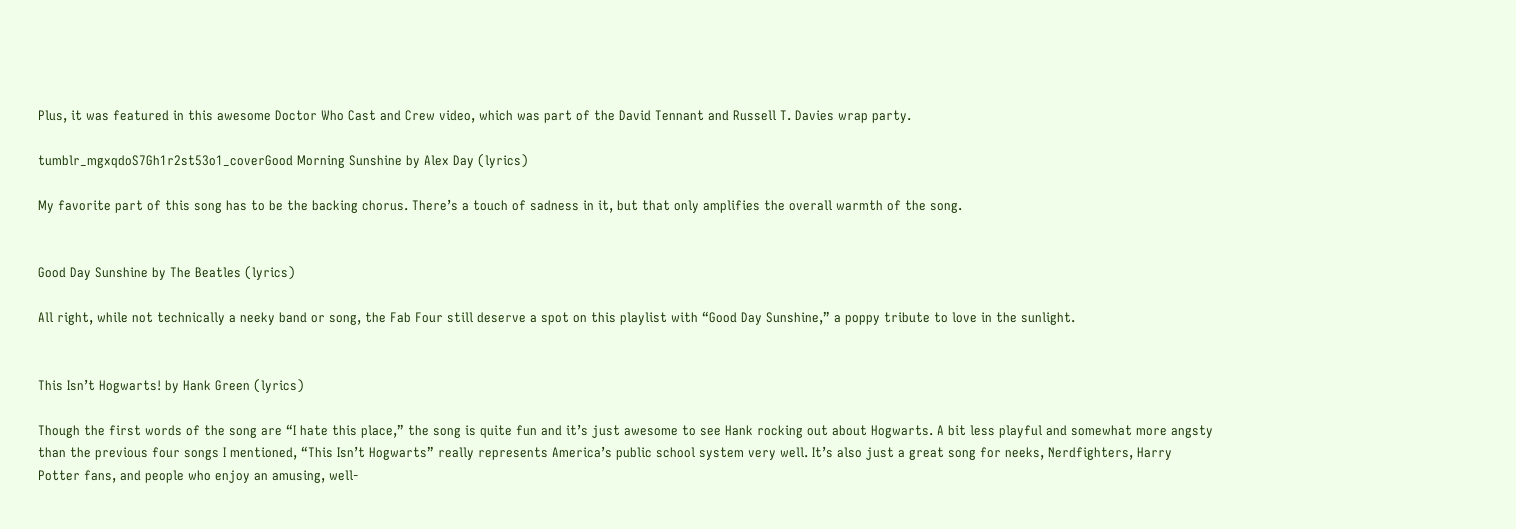Plus, it was featured in this awesome Doctor Who Cast and Crew video, which was part of the David Tennant and Russell T. Davies wrap party.

tumblr_mgxqdoS7Gh1r2st53o1_coverGood Morning Sunshine by Alex Day (lyrics)

My favorite part of this song has to be the backing chorus. There’s a touch of sadness in it, but that only amplifies the overall warmth of the song.


Good Day Sunshine by The Beatles (lyrics)

All right, while not technically a neeky band or song, the Fab Four still deserve a spot on this playlist with “Good Day Sunshine,” a poppy tribute to love in the sunlight.


This Isn’t Hogwarts! by Hank Green (lyrics)

Though the first words of the song are “I hate this place,” the song is quite fun and it’s just awesome to see Hank rocking out about Hogwarts. A bit less playful and somewhat more angsty than the previous four songs I mentioned, “This Isn’t Hogwarts” really represents America’s public school system very well. It’s also just a great song for neeks, Nerdfighters, Harry Potter fans, and people who enjoy an amusing, well-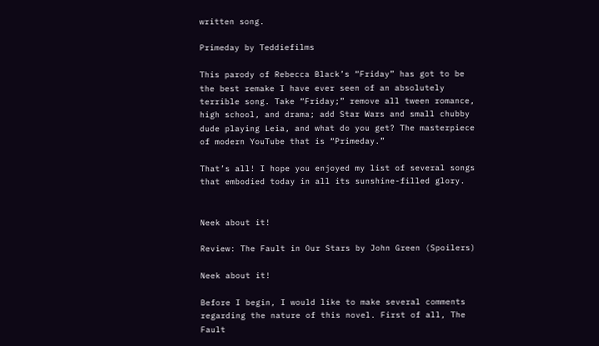written song.

Primeday by Teddiefilms

This parody of Rebecca Black’s “Friday” has got to be the best remake I have ever seen of an absolutely terrible song. Take “Friday;” remove all tween romance, high school, and drama; add Star Wars and small chubby dude playing Leia, and what do you get? The masterpiece of modern YouTube that is “Primeday.”

That’s all! I hope you enjoyed my list of several songs that embodied today in all its sunshine-filled glory.


Neek about it!

Review: The Fault in Our Stars by John Green (Spoilers)

Neek about it!

Before I begin, I would like to make several comments regarding the nature of this novel. First of all, The Fault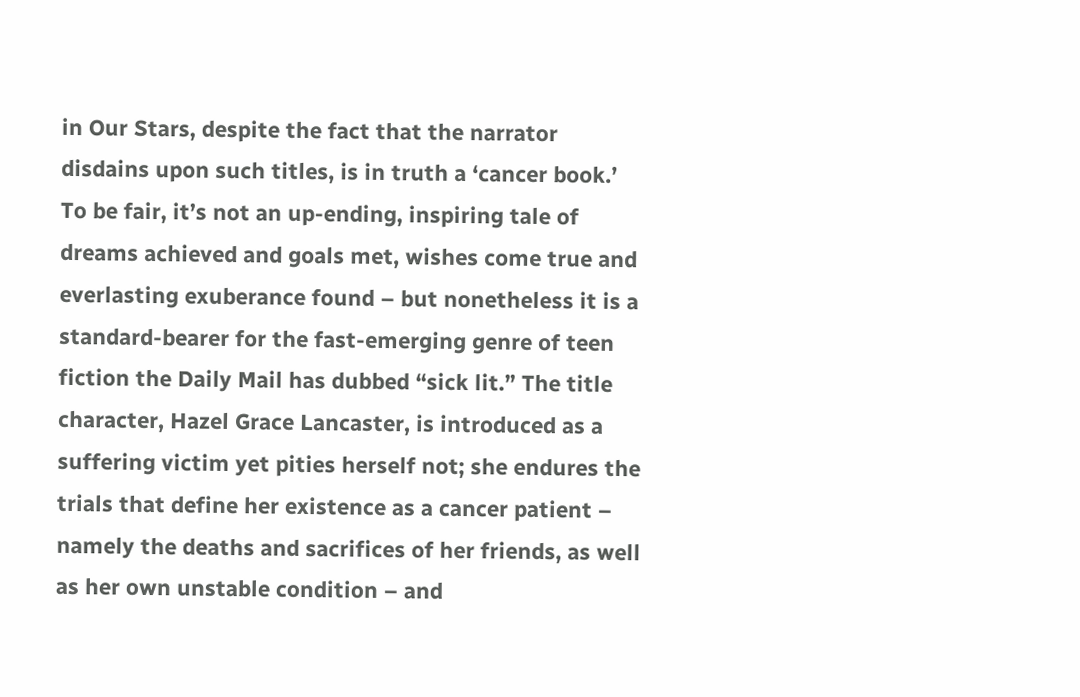in Our Stars, despite the fact that the narrator disdains upon such titles, is in truth a ‘cancer book.’ To be fair, it’s not an up-ending, inspiring tale of dreams achieved and goals met, wishes come true and everlasting exuberance found – but nonetheless it is a standard-bearer for the fast-emerging genre of teen fiction the Daily Mail has dubbed “sick lit.” The title character, Hazel Grace Lancaster, is introduced as a suffering victim yet pities herself not; she endures the trials that define her existence as a cancer patient – namely the deaths and sacrifices of her friends, as well as her own unstable condition – and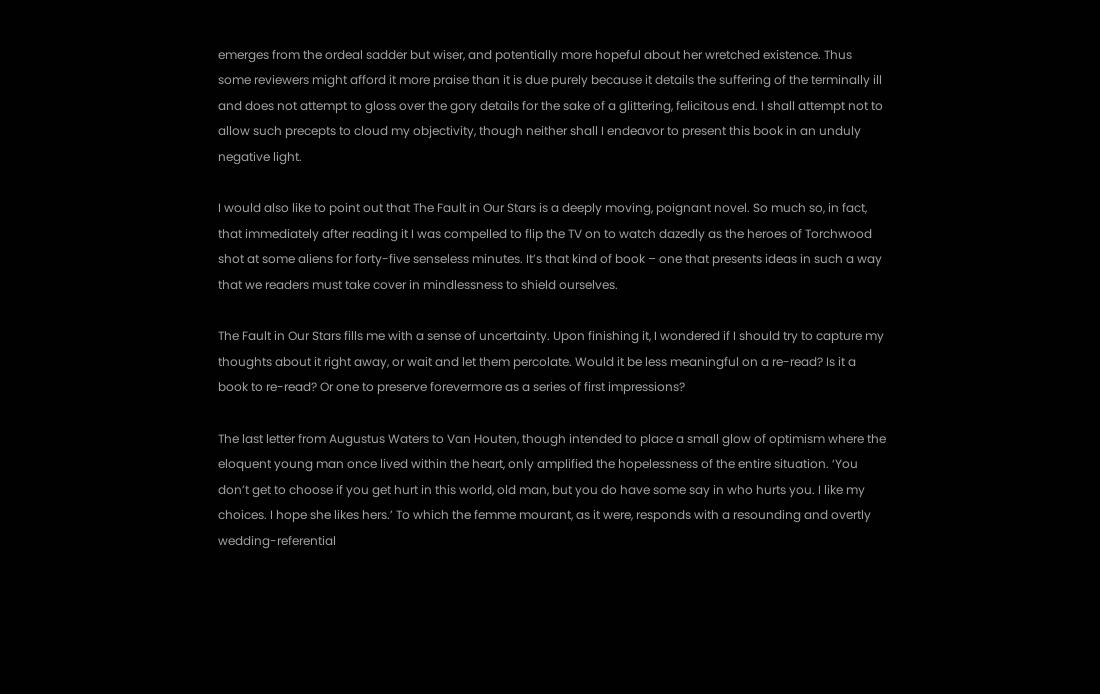emerges from the ordeal sadder but wiser, and potentially more hopeful about her wretched existence. Thus some reviewers might afford it more praise than it is due purely because it details the suffering of the terminally ill and does not attempt to gloss over the gory details for the sake of a glittering, felicitous end. I shall attempt not to allow such precepts to cloud my objectivity, though neither shall I endeavor to present this book in an unduly negative light.

I would also like to point out that The Fault in Our Stars is a deeply moving, poignant novel. So much so, in fact, that immediately after reading it I was compelled to flip the TV on to watch dazedly as the heroes of Torchwood shot at some aliens for forty-five senseless minutes. It’s that kind of book – one that presents ideas in such a way that we readers must take cover in mindlessness to shield ourselves.

The Fault in Our Stars fills me with a sense of uncertainty. Upon finishing it, I wondered if I should try to capture my thoughts about it right away, or wait and let them percolate. Would it be less meaningful on a re-read? Is it a book to re-read? Or one to preserve forevermore as a series of first impressions?

The last letter from Augustus Waters to Van Houten, though intended to place a small glow of optimism where the eloquent young man once lived within the heart, only amplified the hopelessness of the entire situation. ‘You don’t get to choose if you get hurt in this world, old man, but you do have some say in who hurts you. I like my choices. I hope she likes hers.’ To which the femme mourant, as it were, responds with a resounding and overtly wedding-referential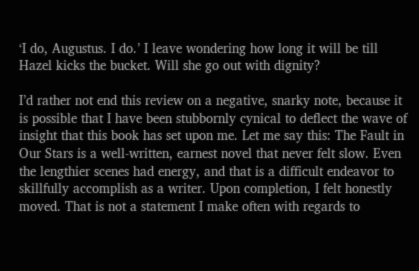‘I do, Augustus. I do.’ I leave wondering how long it will be till Hazel kicks the bucket. Will she go out with dignity?

I’d rather not end this review on a negative, snarky note, because it is possible that I have been stubbornly cynical to deflect the wave of insight that this book has set upon me. Let me say this: The Fault in Our Stars is a well-written, earnest novel that never felt slow. Even the lengthier scenes had energy, and that is a difficult endeavor to skillfully accomplish as a writer. Upon completion, I felt honestly moved. That is not a statement I make often with regards to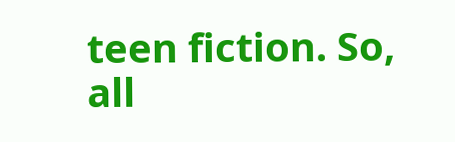teen fiction. So, all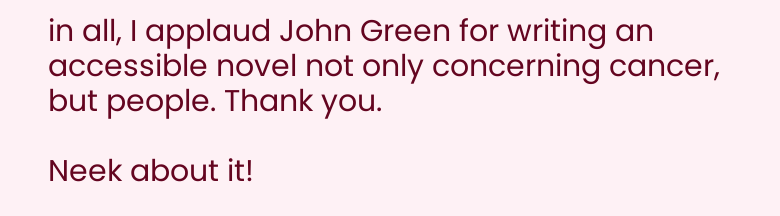in all, I applaud John Green for writing an accessible novel not only concerning cancer, but people. Thank you.

Neek about it!